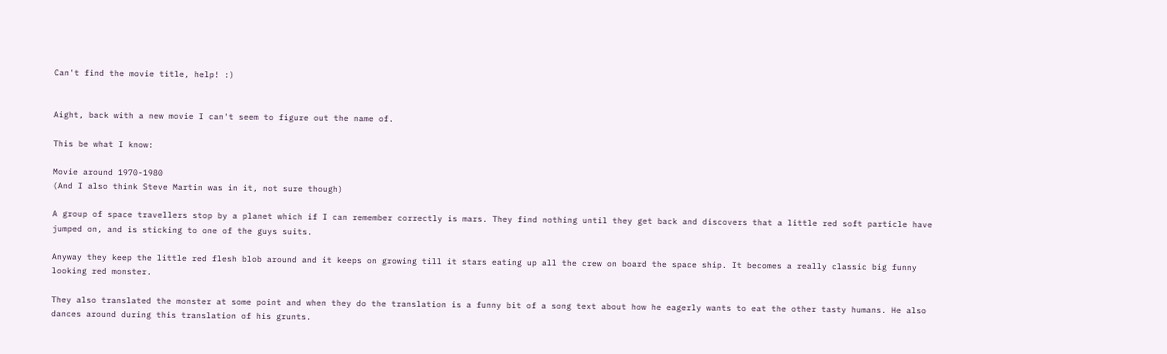Can't find the movie title, help! :)


Aight, back with a new movie I can't seem to figure out the name of.

This be what I know:

Movie around 1970-1980
(And I also think Steve Martin was in it, not sure though)

A group of space travellers stop by a planet which if I can remember correctly is mars. They find nothing until they get back and discovers that a little red soft particle have jumped on, and is sticking to one of the guys suits.

Anyway they keep the little red flesh blob around and it keeps on growing till it stars eating up all the crew on board the space ship. It becomes a really classic big funny looking red monster.

They also translated the monster at some point and when they do the translation is a funny bit of a song text about how he eagerly wants to eat the other tasty humans. He also dances around during this translation of his grunts.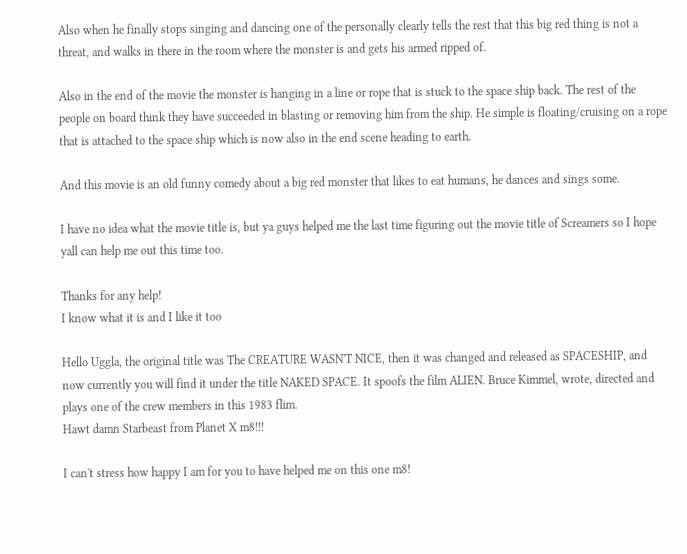Also when he finally stops singing and dancing one of the personally clearly tells the rest that this big red thing is not a threat, and walks in there in the room where the monster is and gets his armed ripped of.

Also in the end of the movie the monster is hanging in a line or rope that is stuck to the space ship back. The rest of the people on board think they have succeeded in blasting or removing him from the ship. He simple is floating/cruising on a rope that is attached to the space ship which is now also in the end scene heading to earth.

And this movie is an old funny comedy about a big red monster that likes to eat humans, he dances and sings some.

I have no idea what the movie title is, but ya guys helped me the last time figuring out the movie title of Screamers so I hope yall can help me out this time too.

Thanks for any help!
I know what it is and I like it too

Hello Uggla, the original title was The CREATURE WASN'T NICE, then it was changed and released as SPACESHIP, and now currently you will find it under the title NAKED SPACE. It spoofs the film ALIEN. Bruce Kimmel, wrote, directed and plays one of the crew members in this 1983 flim.
Hawt damn Starbeast from Planet X m8!!!

I can't stress how happy I am for you to have helped me on this one m8!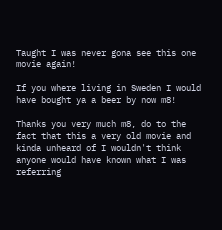Taught I was never gona see this one movie again!

If you where living in Sweden I would have bought ya a beer by now m8!

Thanks you very much m8, do to the fact that this a very old movie and kinda unheard of I wouldn't think anyone would have known what I was referring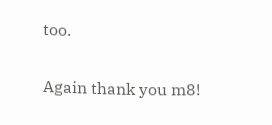too.

Again thank you m8!